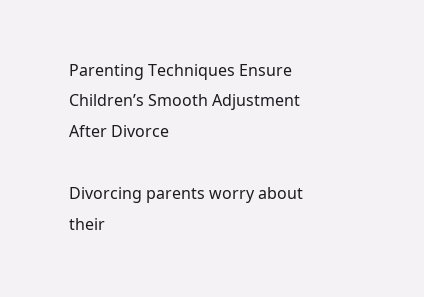Parenting Techniques Ensure Children’s Smooth Adjustment After Divorce

Divorcing parents worry about their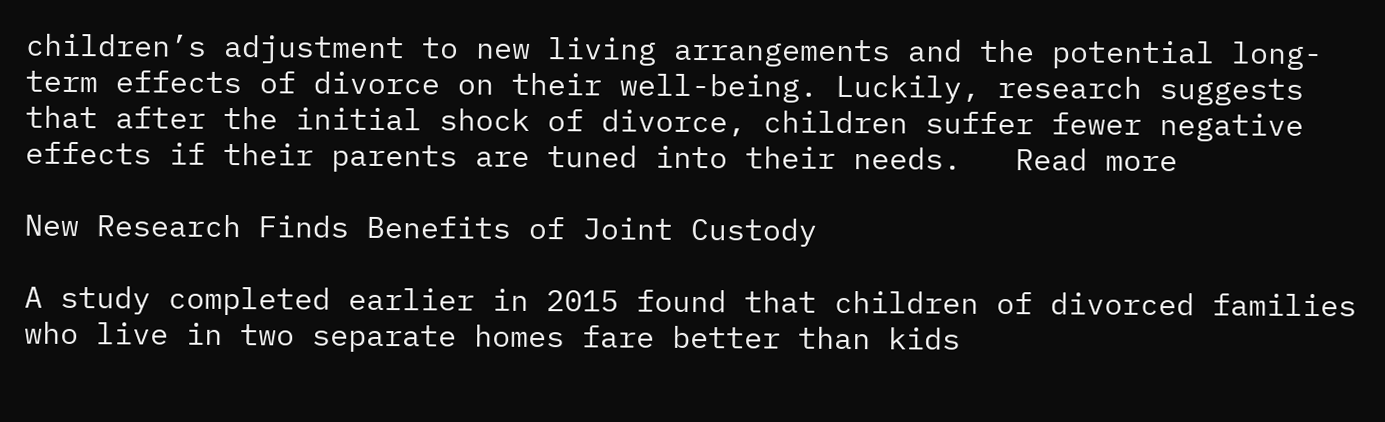children’s adjustment to new living arrangements and the potential long-term effects of divorce on their well-being. Luckily, research suggests that after the initial shock of divorce, children suffer fewer negative effects if their parents are tuned into their needs.   Read more

New Research Finds Benefits of Joint Custody

A study completed earlier in 2015 found that children of divorced families who live in two separate homes fare better than kids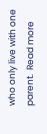who only live with one parent.  Read more